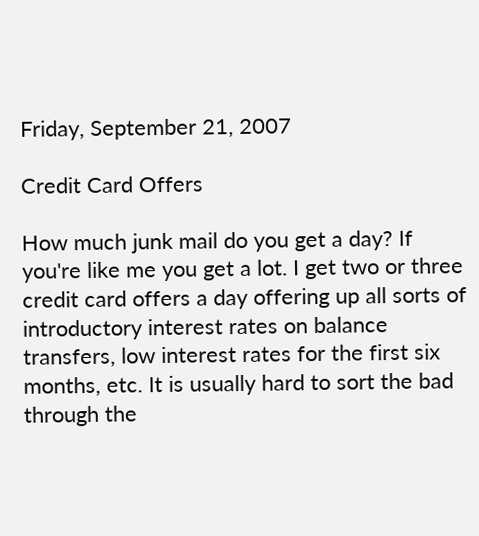Friday, September 21, 2007

Credit Card Offers

How much junk mail do you get a day? If you're like me you get a lot. I get two or three credit card offers a day offering up all sorts of introductory interest rates on balance transfers, low interest rates for the first six months, etc. It is usually hard to sort the bad through the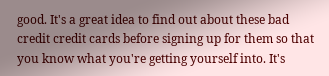good. It's a great idea to find out about these bad credit credit cards before signing up for them so that you know what you're getting yourself into. It's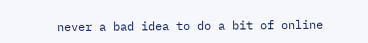never a bad idea to do a bit of online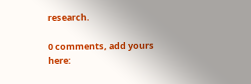research.

0 comments, add yours here: